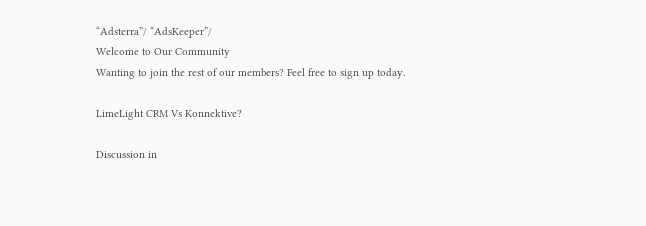“Adsterra”/ “AdsKeeper”/
Welcome to Our Community
Wanting to join the rest of our members? Feel free to sign up today.

LimeLight CRM Vs Konnektive?

Discussion in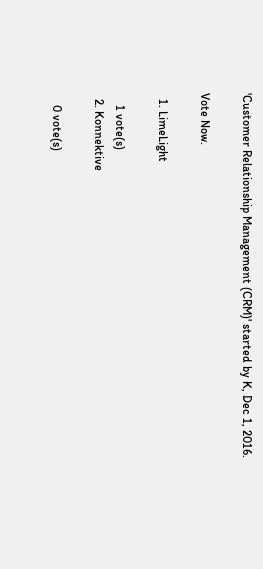'Customer Relationship Management (CRM)' started by K, Dec 1, 2016.

Vote Now.

  1. LimeLight

    1 vote(s)
  2. Konnektive

    0 vote(s)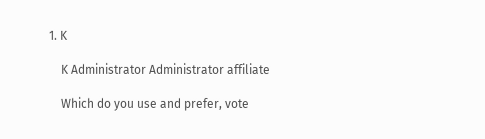1. K

    K Administrator Administrator affiliate

    Which do you use and prefer, vote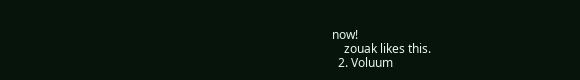now!
    zouak likes this.
  2. Voluum